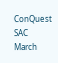ConQuest SAC
March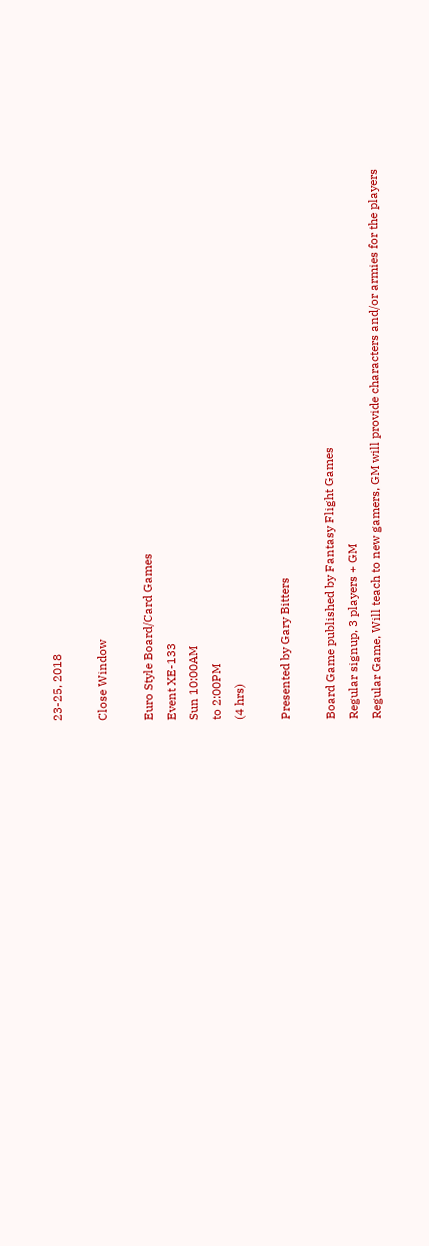23-25, 2018

Close Window

Euro Style Board/Card Games
Event XE-133
Sun 10:00AM
to 2:00PM
(4 hrs)

Presented by Gary Bitters

Board Game published by Fantasy Flight Games
Regular signup, 3 players + GM
Regular Game, Will teach to new gamers, GM will provide characters and/or armies for the players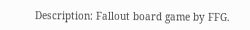Description: Fallout board game by FFG.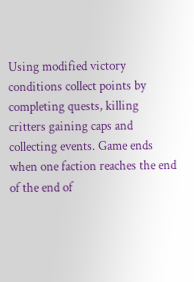Using modified victory conditions collect points by completing quests, killing critters gaining caps and collecting events. Game ends when one faction reaches the end of the end of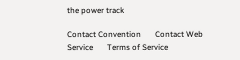the power track

Contact Convention       Contact Web Service       Terms of Service